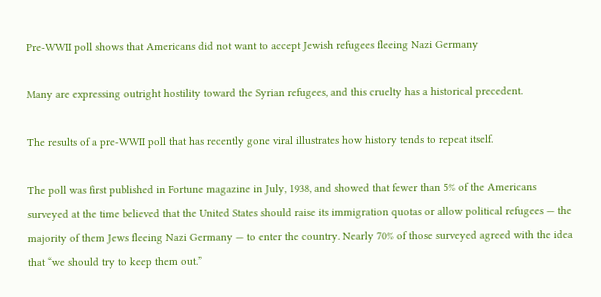Pre-WWII poll shows that Americans did not want to accept Jewish refugees fleeing Nazi Germany

Many are expressing outright hostility toward the Syrian refugees, and this cruelty has a historical precedent.

The results of a pre-WWII poll that has recently gone viral illustrates how history tends to repeat itself.

The poll was first published in Fortune magazine in July, 1938, and showed that fewer than 5% of the Americans surveyed at the time believed that the United States should raise its immigration quotas or allow political refugees — the majority of them Jews fleeing Nazi Germany — to enter the country. Nearly 70% of those surveyed agreed with the idea that “we should try to keep them out.”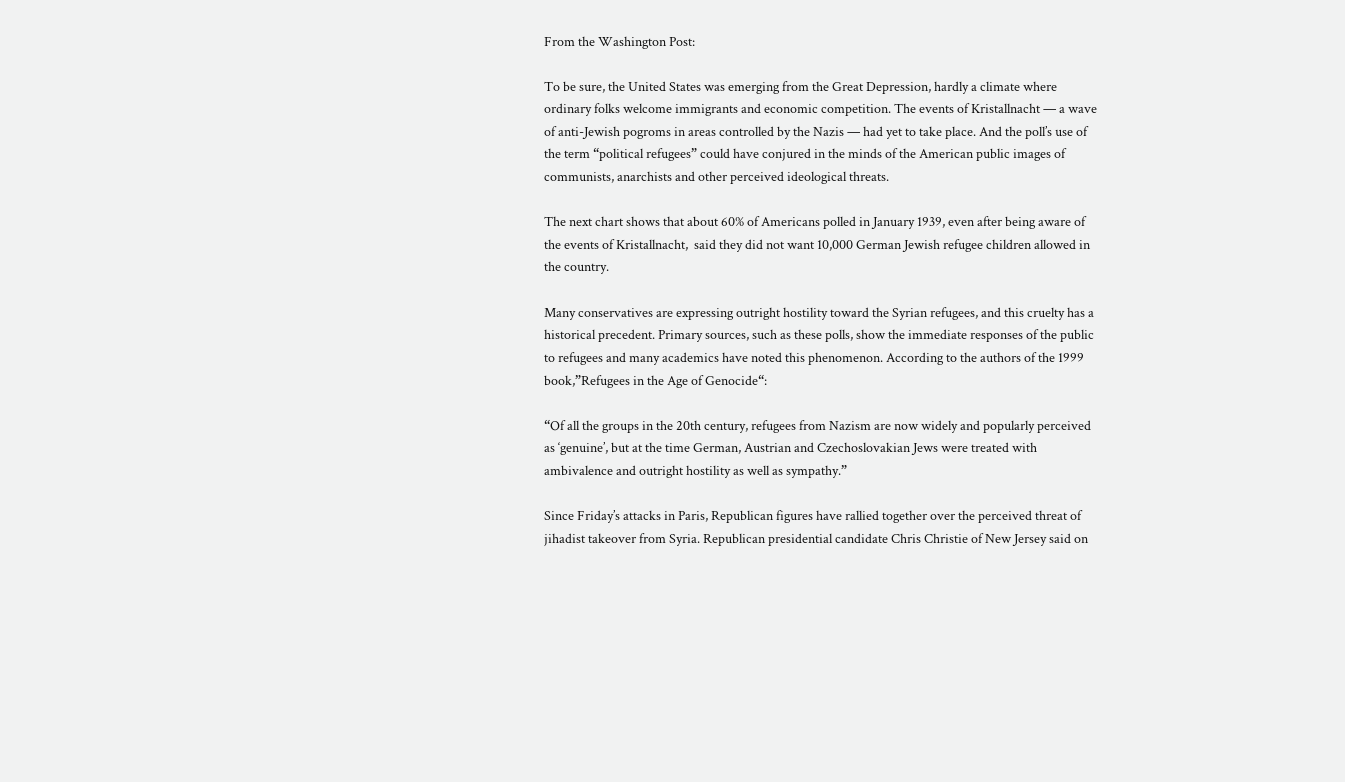From the Washington Post:

To be sure, the United States was emerging from the Great Depression, hardly a climate where ordinary folks welcome immigrants and economic competition. The events of Kristallnacht — a wave of anti-Jewish pogroms in areas controlled by the Nazis — had yet to take place. And the poll’s use of the term “political refugees” could have conjured in the minds of the American public images of communists, anarchists and other perceived ideological threats.

The next chart shows that about 60% of Americans polled in January 1939, even after being aware of the events of Kristallnacht,  said they did not want 10,000 German Jewish refugee children allowed in the country.

Many conservatives are expressing outright hostility toward the Syrian refugees, and this cruelty has a historical precedent. Primary sources, such as these polls, show the immediate responses of the public to refugees and many academics have noted this phenomenon. According to the authors of the 1999 book,”Refugees in the Age of Genocide“:

“Of all the groups in the 20th century, refugees from Nazism are now widely and popularly perceived as ‘genuine’, but at the time German, Austrian and Czechoslovakian Jews were treated with ambivalence and outright hostility as well as sympathy.”

Since Friday’s attacks in Paris, Republican figures have rallied together over the perceived threat of jihadist takeover from Syria. Republican presidential candidate Chris Christie of New Jersey said on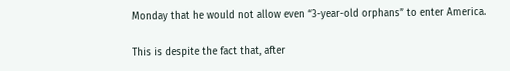Monday that he would not allow even “3-year-old orphans” to enter America.

This is despite the fact that, after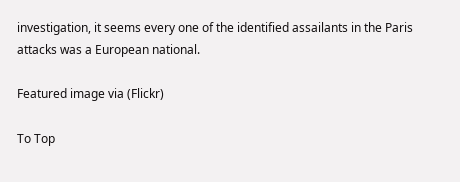investigation, it seems every one of the identified assailants in the Paris attacks was a European national.

Featured image via (Flickr)

To Top